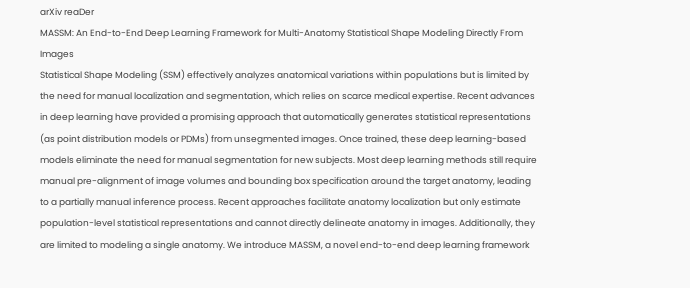arXiv reaDer
MASSM: An End-to-End Deep Learning Framework for Multi-Anatomy Statistical Shape Modeling Directly From Images
Statistical Shape Modeling (SSM) effectively analyzes anatomical variations within populations but is limited by the need for manual localization and segmentation, which relies on scarce medical expertise. Recent advances in deep learning have provided a promising approach that automatically generates statistical representations (as point distribution models or PDMs) from unsegmented images. Once trained, these deep learning-based models eliminate the need for manual segmentation for new subjects. Most deep learning methods still require manual pre-alignment of image volumes and bounding box specification around the target anatomy, leading to a partially manual inference process. Recent approaches facilitate anatomy localization but only estimate population-level statistical representations and cannot directly delineate anatomy in images. Additionally, they are limited to modeling a single anatomy. We introduce MASSM, a novel end-to-end deep learning framework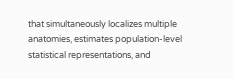that simultaneously localizes multiple anatomies, estimates population-level statistical representations, and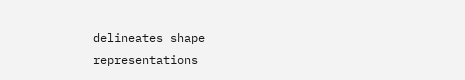delineates shape representations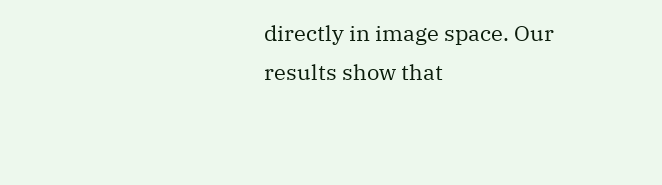directly in image space. Our results show that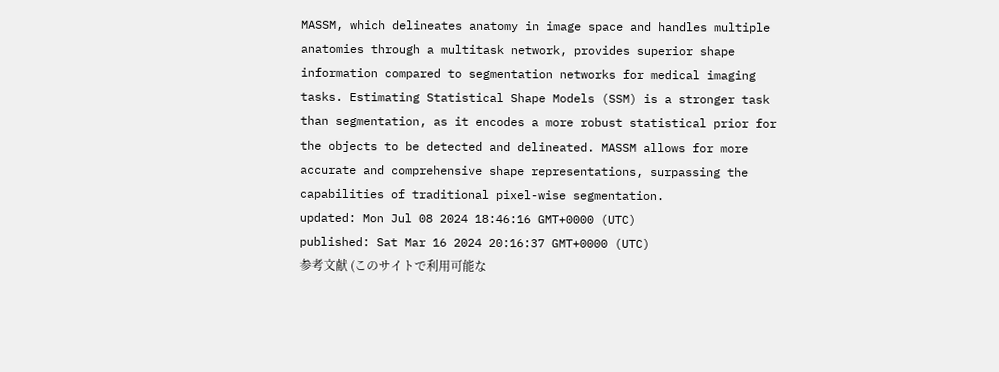MASSM, which delineates anatomy in image space and handles multiple anatomies through a multitask network, provides superior shape information compared to segmentation networks for medical imaging tasks. Estimating Statistical Shape Models (SSM) is a stronger task than segmentation, as it encodes a more robust statistical prior for the objects to be detected and delineated. MASSM allows for more accurate and comprehensive shape representations, surpassing the capabilities of traditional pixel-wise segmentation.
updated: Mon Jul 08 2024 18:46:16 GMT+0000 (UTC)
published: Sat Mar 16 2024 20:16:37 GMT+0000 (UTC)
参考文献 (このサイトで利用可能な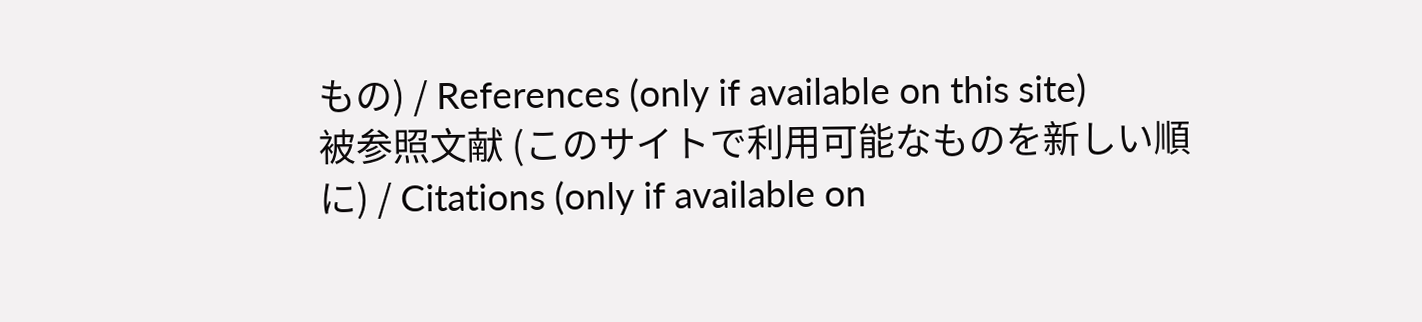もの) / References (only if available on this site)
被参照文献 (このサイトで利用可能なものを新しい順に) / Citations (only if available on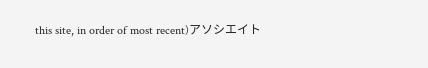this site, in order of most recent)アソシエイト